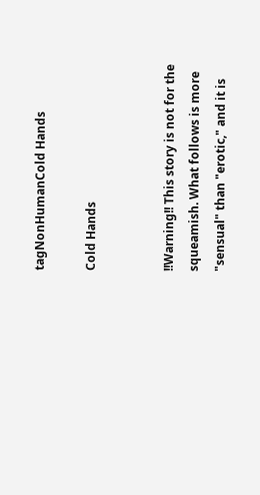tagNonHumanCold Hands

Cold Hands


!!Warning!! This story is not for the squeamish. What follows is more "sensual" than "erotic," and it is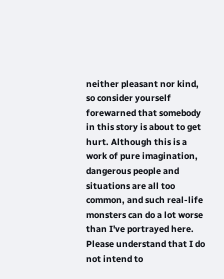neither pleasant nor kind, so consider yourself forewarned that somebody in this story is about to get hurt. Although this is a work of pure imagination, dangerous people and situations are all too common, and such real-life monsters can do a lot worse than I've portrayed here. Please understand that I do not intend to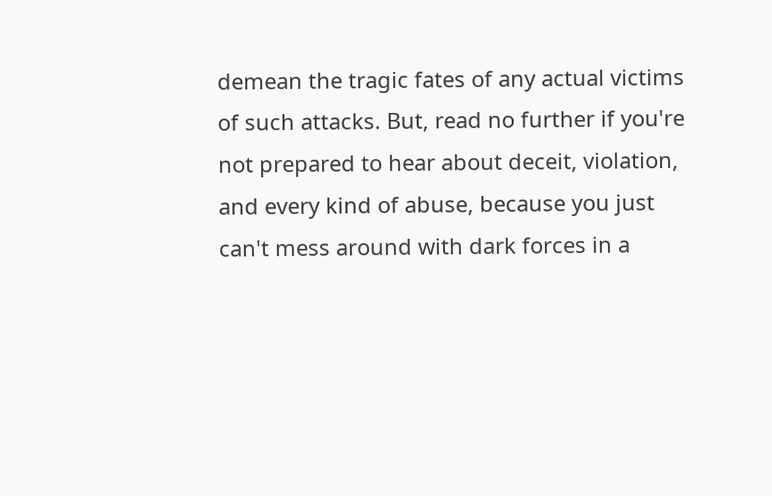demean the tragic fates of any actual victims of such attacks. But, read no further if you're not prepared to hear about deceit, violation, and every kind of abuse, because you just can't mess around with dark forces in a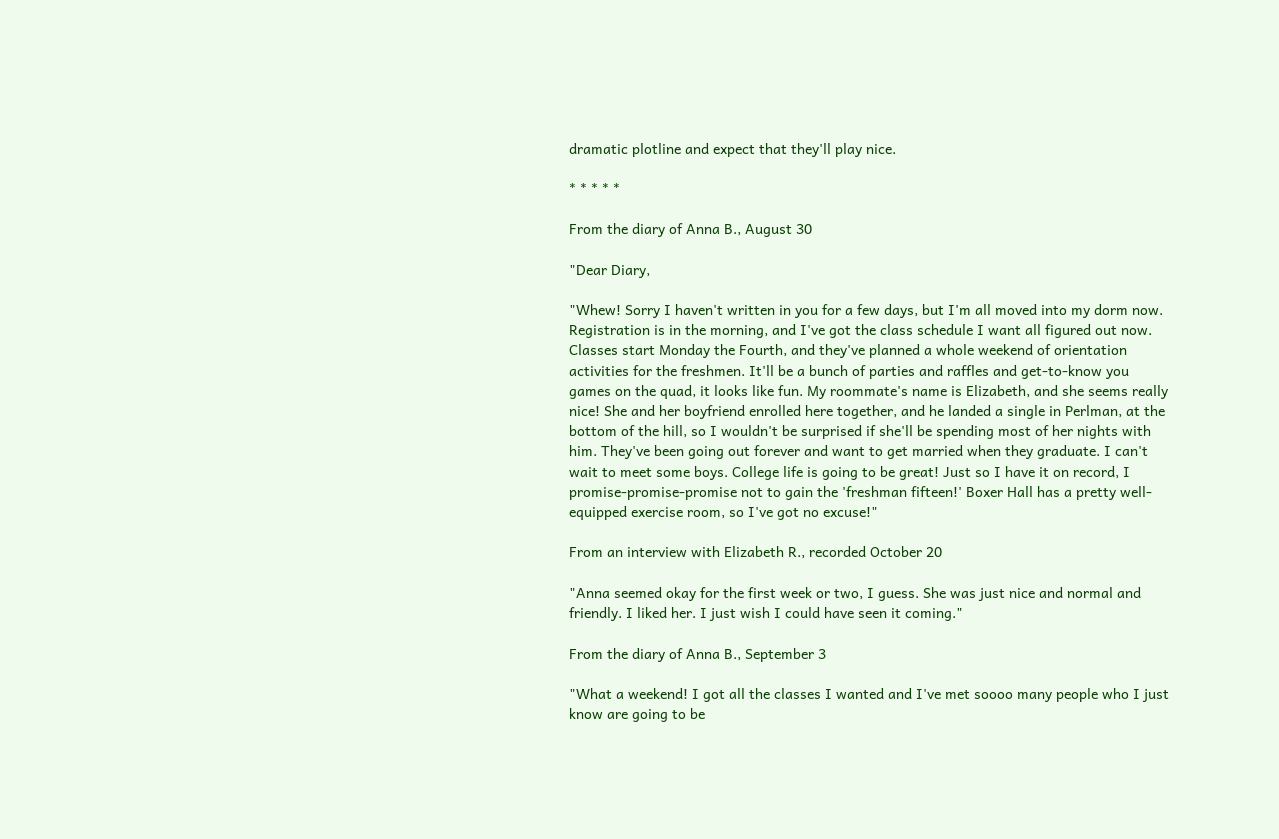dramatic plotline and expect that they'll play nice.

* * * * *

From the diary of Anna B., August 30

"Dear Diary,

"Whew! Sorry I haven't written in you for a few days, but I'm all moved into my dorm now. Registration is in the morning, and I've got the class schedule I want all figured out now. Classes start Monday the Fourth, and they've planned a whole weekend of orientation activities for the freshmen. It'll be a bunch of parties and raffles and get-to-know you games on the quad, it looks like fun. My roommate's name is Elizabeth, and she seems really nice! She and her boyfriend enrolled here together, and he landed a single in Perlman, at the bottom of the hill, so I wouldn't be surprised if she'll be spending most of her nights with him. They've been going out forever and want to get married when they graduate. I can't wait to meet some boys. College life is going to be great! Just so I have it on record, I promise-promise-promise not to gain the 'freshman fifteen!' Boxer Hall has a pretty well-equipped exercise room, so I've got no excuse!"

From an interview with Elizabeth R., recorded October 20

"Anna seemed okay for the first week or two, I guess. She was just nice and normal and friendly. I liked her. I just wish I could have seen it coming."

From the diary of Anna B., September 3

"What a weekend! I got all the classes I wanted and I've met soooo many people who I just know are going to be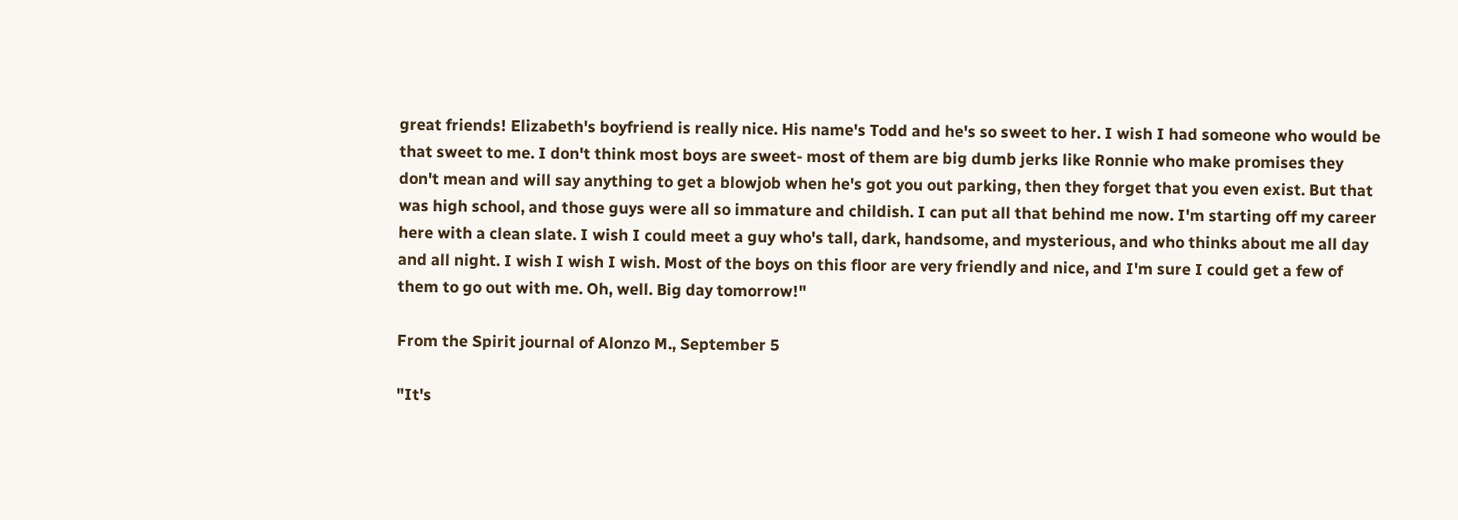great friends! Elizabeth's boyfriend is really nice. His name's Todd and he's so sweet to her. I wish I had someone who would be that sweet to me. I don't think most boys are sweet- most of them are big dumb jerks like Ronnie who make promises they don't mean and will say anything to get a blowjob when he's got you out parking, then they forget that you even exist. But that was high school, and those guys were all so immature and childish. I can put all that behind me now. I'm starting off my career here with a clean slate. I wish I could meet a guy who's tall, dark, handsome, and mysterious, and who thinks about me all day and all night. I wish I wish I wish. Most of the boys on this floor are very friendly and nice, and I'm sure I could get a few of them to go out with me. Oh, well. Big day tomorrow!"

From the Spirit journal of Alonzo M., September 5

"It's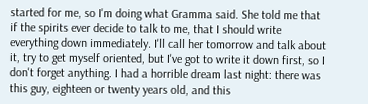started for me, so I'm doing what Gramma said. She told me that if the spirits ever decide to talk to me, that I should write everything down immediately. I'll call her tomorrow and talk about it, try to get myself oriented, but I've got to write it down first, so I don't forget anything. I had a horrible dream last night: there was this guy, eighteen or twenty years old, and this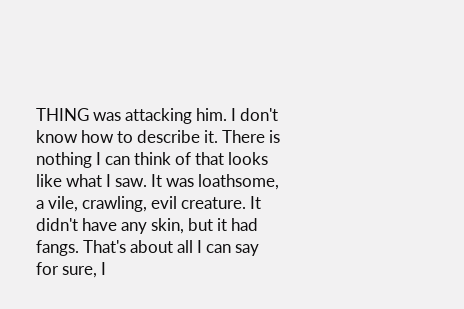THING was attacking him. I don't know how to describe it. There is nothing I can think of that looks like what I saw. It was loathsome, a vile, crawling, evil creature. It didn't have any skin, but it had fangs. That's about all I can say for sure, I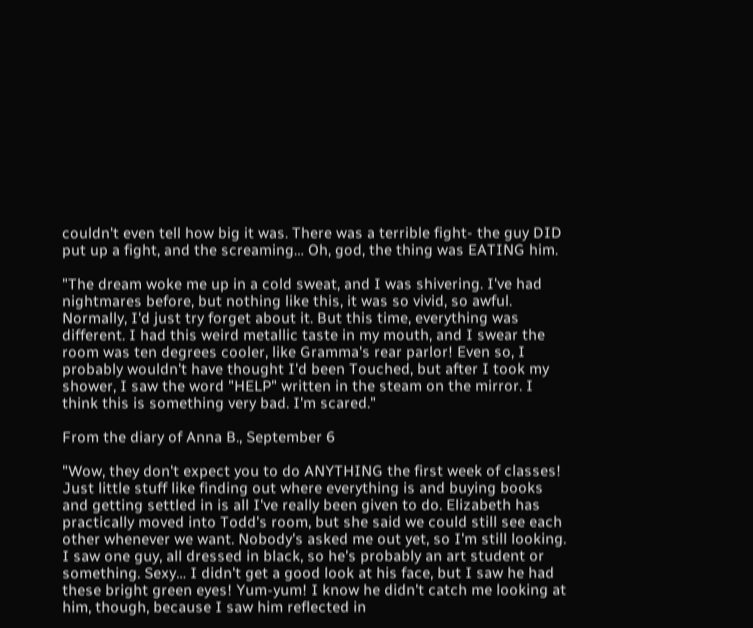couldn't even tell how big it was. There was a terrible fight- the guy DID put up a fight, and the screaming… Oh, god, the thing was EATING him.

"The dream woke me up in a cold sweat, and I was shivering. I've had nightmares before, but nothing like this, it was so vivid, so awful. Normally, I'd just try forget about it. But this time, everything was different. I had this weird metallic taste in my mouth, and I swear the room was ten degrees cooler, like Gramma's rear parlor! Even so, I probably wouldn't have thought I'd been Touched, but after I took my shower, I saw the word "HELP" written in the steam on the mirror. I think this is something very bad. I'm scared."

From the diary of Anna B., September 6

"Wow, they don't expect you to do ANYTHING the first week of classes! Just little stuff like finding out where everything is and buying books and getting settled in is all I've really been given to do. Elizabeth has practically moved into Todd's room, but she said we could still see each other whenever we want. Nobody's asked me out yet, so I'm still looking. I saw one guy, all dressed in black, so he's probably an art student or something. Sexy… I didn't get a good look at his face, but I saw he had these bright green eyes! Yum-yum! I know he didn't catch me looking at him, though, because I saw him reflected in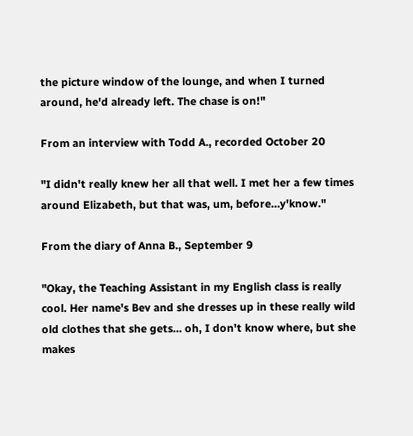the picture window of the lounge, and when I turned around, he'd already left. The chase is on!"

From an interview with Todd A., recorded October 20

"I didn't really knew her all that well. I met her a few times around Elizabeth, but that was, um, before…y'know."

From the diary of Anna B., September 9

"Okay, the Teaching Assistant in my English class is really cool. Her name's Bev and she dresses up in these really wild old clothes that she gets… oh, I don't know where, but she makes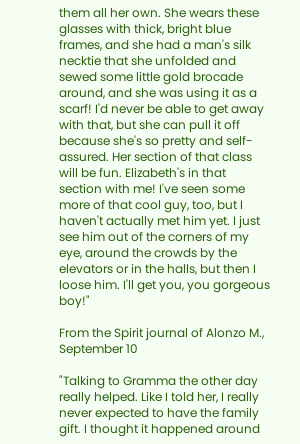them all her own. She wears these glasses with thick, bright blue frames, and she had a man's silk necktie that she unfolded and sewed some little gold brocade around, and she was using it as a scarf! I'd never be able to get away with that, but she can pull it off because she's so pretty and self-assured. Her section of that class will be fun. Elizabeth's in that section with me! I've seen some more of that cool guy, too, but I haven't actually met him yet. I just see him out of the corners of my eye, around the crowds by the elevators or in the halls, but then I loose him. I'll get you, you gorgeous boy!"

From the Spirit journal of Alonzo M., September 10

"Talking to Gramma the other day really helped. Like I told her, I really never expected to have the family gift. I thought it happened around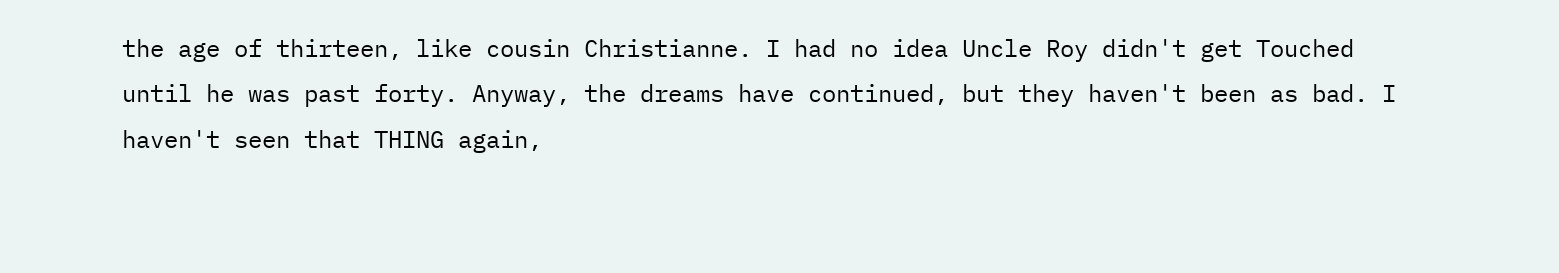the age of thirteen, like cousin Christianne. I had no idea Uncle Roy didn't get Touched until he was past forty. Anyway, the dreams have continued, but they haven't been as bad. I haven't seen that THING again,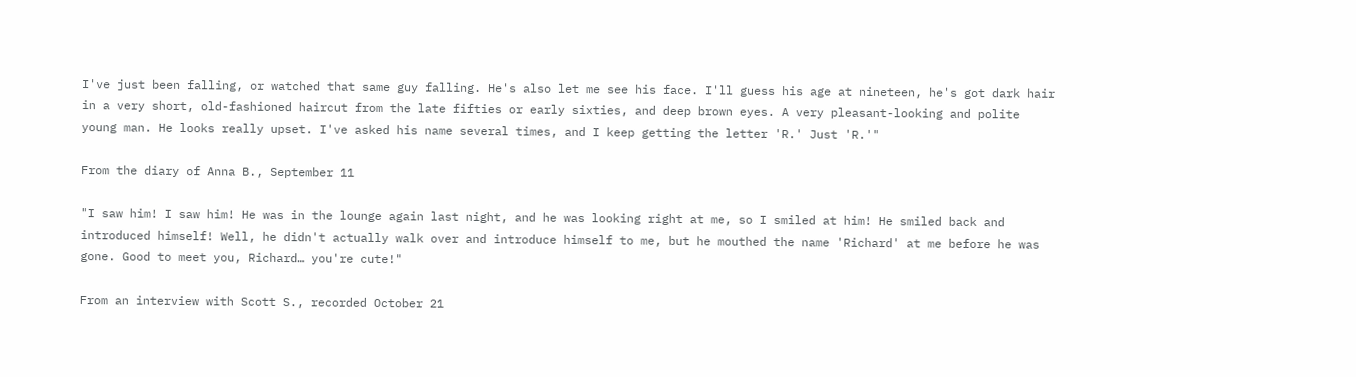I've just been falling, or watched that same guy falling. He's also let me see his face. I'll guess his age at nineteen, he's got dark hair in a very short, old-fashioned haircut from the late fifties or early sixties, and deep brown eyes. A very pleasant-looking and polite young man. He looks really upset. I've asked his name several times, and I keep getting the letter 'R.' Just 'R.'"

From the diary of Anna B., September 11

"I saw him! I saw him! He was in the lounge again last night, and he was looking right at me, so I smiled at him! He smiled back and introduced himself! Well, he didn't actually walk over and introduce himself to me, but he mouthed the name 'Richard' at me before he was gone. Good to meet you, Richard… you're cute!"

From an interview with Scott S., recorded October 21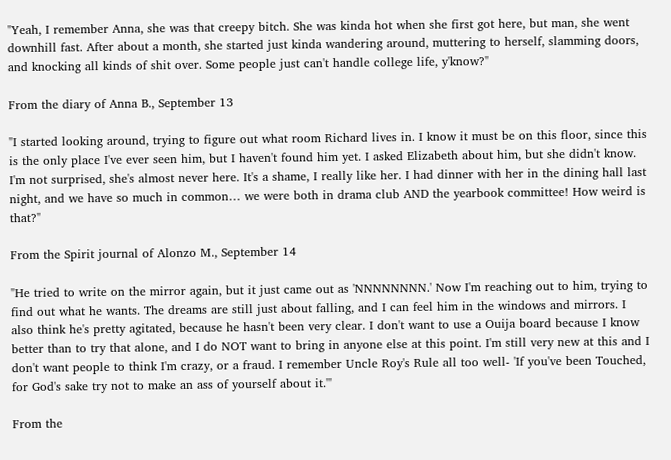"Yeah, I remember Anna, she was that creepy bitch. She was kinda hot when she first got here, but man, she went downhill fast. After about a month, she started just kinda wandering around, muttering to herself, slamming doors, and knocking all kinds of shit over. Some people just can't handle college life, y'know?"

From the diary of Anna B., September 13

"I started looking around, trying to figure out what room Richard lives in. I know it must be on this floor, since this is the only place I've ever seen him, but I haven't found him yet. I asked Elizabeth about him, but she didn't know. I'm not surprised, she's almost never here. It's a shame, I really like her. I had dinner with her in the dining hall last night, and we have so much in common… we were both in drama club AND the yearbook committee! How weird is that?"

From the Spirit journal of Alonzo M., September 14

"He tried to write on the mirror again, but it just came out as 'NNNNNNNN.' Now I'm reaching out to him, trying to find out what he wants. The dreams are still just about falling, and I can feel him in the windows and mirrors. I also think he's pretty agitated, because he hasn't been very clear. I don't want to use a Ouija board because I know better than to try that alone, and I do NOT want to bring in anyone else at this point. I'm still very new at this and I don't want people to think I'm crazy, or a fraud. I remember Uncle Roy's Rule all too well- 'If you've been Touched, for God's sake try not to make an ass of yourself about it.'"

From the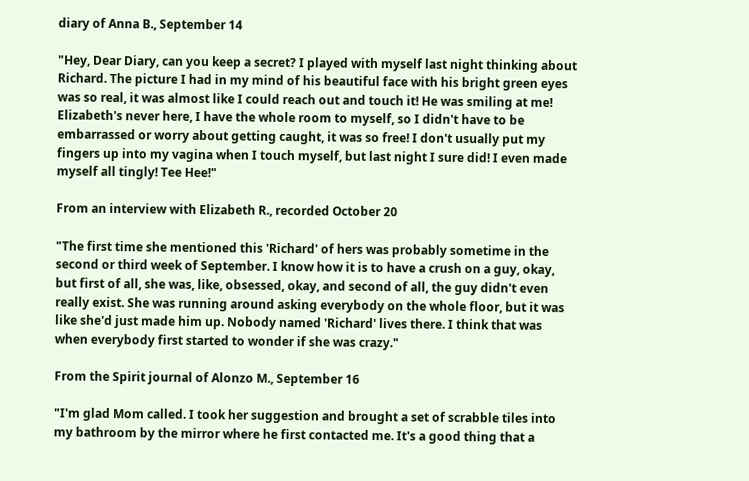diary of Anna B., September 14

"Hey, Dear Diary, can you keep a secret? I played with myself last night thinking about Richard. The picture I had in my mind of his beautiful face with his bright green eyes was so real, it was almost like I could reach out and touch it! He was smiling at me! Elizabeth's never here, I have the whole room to myself, so I didn't have to be embarrassed or worry about getting caught, it was so free! I don't usually put my fingers up into my vagina when I touch myself, but last night I sure did! I even made myself all tingly! Tee Hee!"

From an interview with Elizabeth R., recorded October 20

"The first time she mentioned this 'Richard' of hers was probably sometime in the second or third week of September. I know how it is to have a crush on a guy, okay, but first of all, she was, like, obsessed, okay, and second of all, the guy didn't even really exist. She was running around asking everybody on the whole floor, but it was like she'd just made him up. Nobody named 'Richard' lives there. I think that was when everybody first started to wonder if she was crazy."

From the Spirit journal of Alonzo M., September 16

"I'm glad Mom called. I took her suggestion and brought a set of scrabble tiles into my bathroom by the mirror where he first contacted me. It's a good thing that a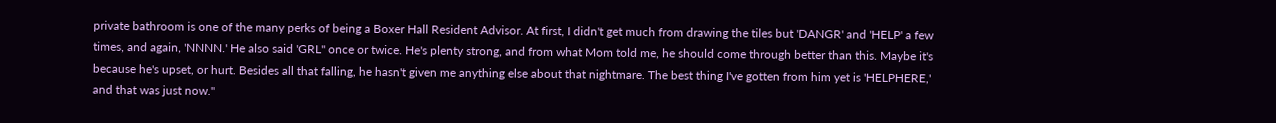private bathroom is one of the many perks of being a Boxer Hall Resident Advisor. At first, I didn't get much from drawing the tiles but 'DANGR' and 'HELP' a few times, and again, 'NNNN.' He also said 'GRL" once or twice. He's plenty strong, and from what Mom told me, he should come through better than this. Maybe it's because he's upset, or hurt. Besides all that falling, he hasn't given me anything else about that nightmare. The best thing I've gotten from him yet is 'HELPHERE,' and that was just now."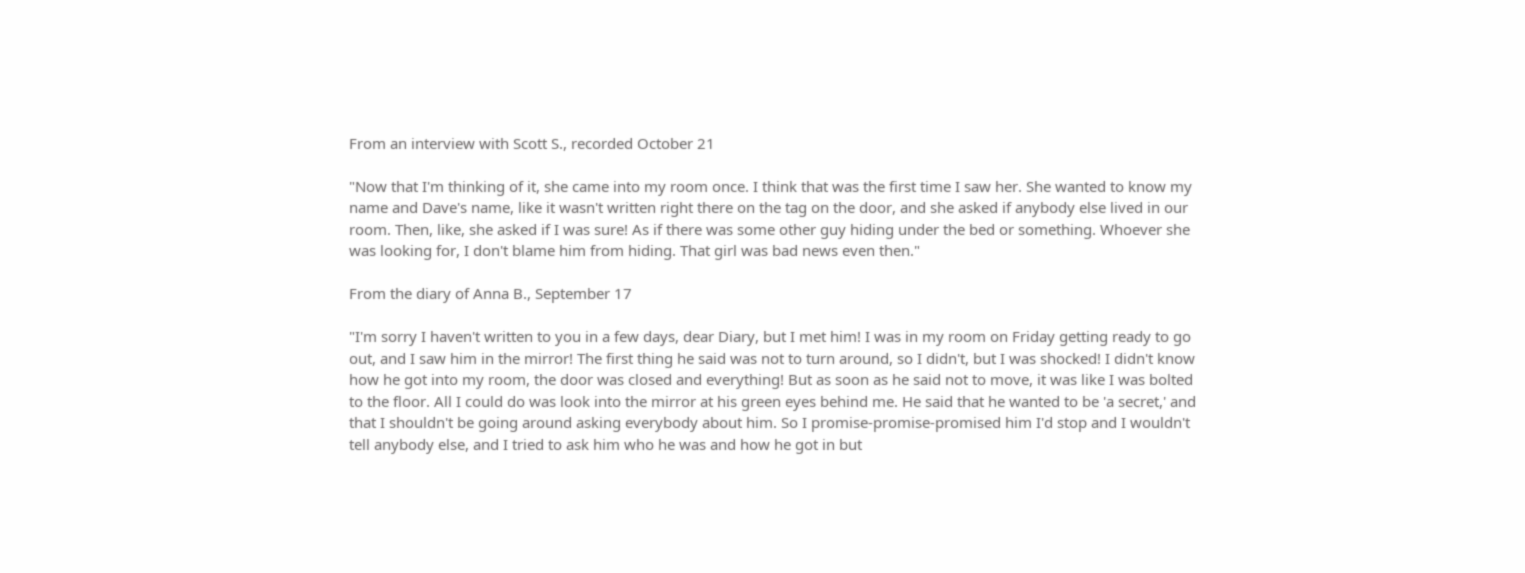From an interview with Scott S., recorded October 21

"Now that I'm thinking of it, she came into my room once. I think that was the first time I saw her. She wanted to know my name and Dave's name, like it wasn't written right there on the tag on the door, and she asked if anybody else lived in our room. Then, like, she asked if I was sure! As if there was some other guy hiding under the bed or something. Whoever she was looking for, I don't blame him from hiding. That girl was bad news even then."

From the diary of Anna B., September 17

"I'm sorry I haven't written to you in a few days, dear Diary, but I met him! I was in my room on Friday getting ready to go out, and I saw him in the mirror! The first thing he said was not to turn around, so I didn't, but I was shocked! I didn't know how he got into my room, the door was closed and everything! But as soon as he said not to move, it was like I was bolted to the floor. All I could do was look into the mirror at his green eyes behind me. He said that he wanted to be 'a secret,' and that I shouldn't be going around asking everybody about him. So I promise-promise-promised him I'd stop and I wouldn't tell anybody else, and I tried to ask him who he was and how he got in but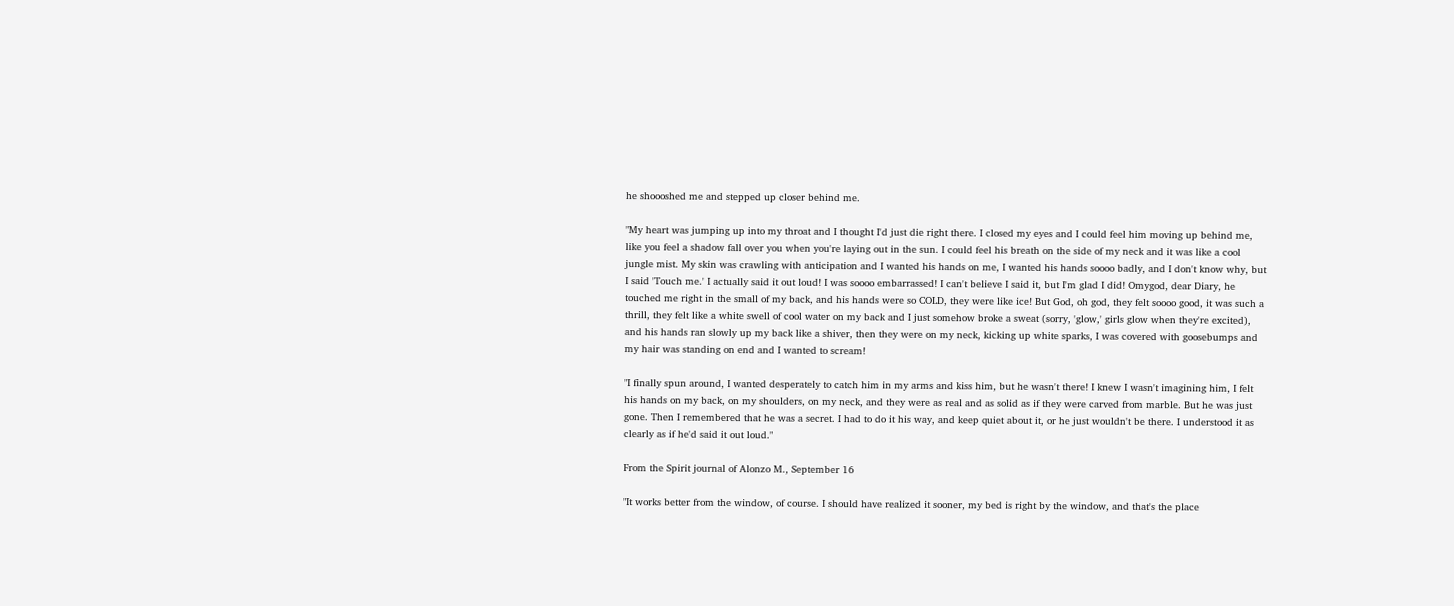he shoooshed me and stepped up closer behind me.

"My heart was jumping up into my throat and I thought I'd just die right there. I closed my eyes and I could feel him moving up behind me, like you feel a shadow fall over you when you're laying out in the sun. I could feel his breath on the side of my neck and it was like a cool jungle mist. My skin was crawling with anticipation and I wanted his hands on me, I wanted his hands soooo badly, and I don't know why, but I said 'Touch me.' I actually said it out loud! I was soooo embarrassed! I can't believe I said it, but I'm glad I did! Omygod, dear Diary, he touched me right in the small of my back, and his hands were so COLD, they were like ice! But God, oh god, they felt soooo good, it was such a thrill, they felt like a white swell of cool water on my back and I just somehow broke a sweat (sorry, 'glow,' girls glow when they're excited), and his hands ran slowly up my back like a shiver, then they were on my neck, kicking up white sparks, I was covered with goosebumps and my hair was standing on end and I wanted to scream!

"I finally spun around, I wanted desperately to catch him in my arms and kiss him, but he wasn't there! I knew I wasn't imagining him, I felt his hands on my back, on my shoulders, on my neck, and they were as real and as solid as if they were carved from marble. But he was just gone. Then I remembered that he was a secret. I had to do it his way, and keep quiet about it, or he just wouldn't be there. I understood it as clearly as if he'd said it out loud."

From the Spirit journal of Alonzo M., September 16

"It works better from the window, of course. I should have realized it sooner, my bed is right by the window, and that's the place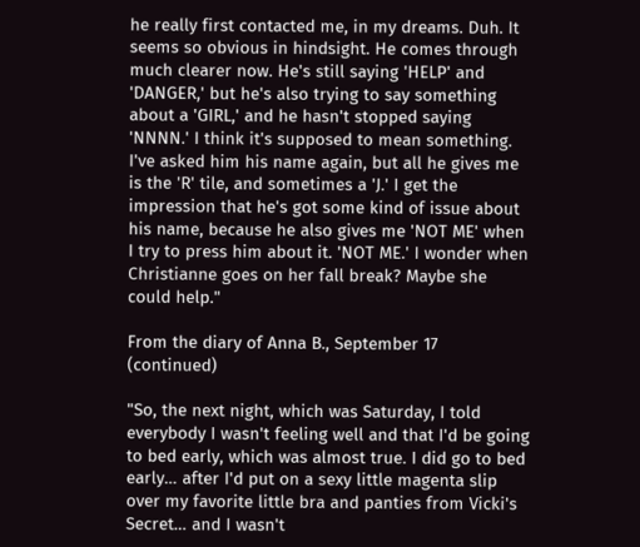he really first contacted me, in my dreams. Duh. It seems so obvious in hindsight. He comes through much clearer now. He's still saying 'HELP' and 'DANGER,' but he's also trying to say something about a 'GIRL,' and he hasn't stopped saying 'NNNN.' I think it's supposed to mean something. I've asked him his name again, but all he gives me is the 'R' tile, and sometimes a 'J.' I get the impression that he's got some kind of issue about his name, because he also gives me 'NOT ME' when I try to press him about it. 'NOT ME.' I wonder when Christianne goes on her fall break? Maybe she could help."

From the diary of Anna B., September 17 (continued)

"So, the next night, which was Saturday, I told everybody I wasn't feeling well and that I'd be going to bed early, which was almost true. I did go to bed early… after I'd put on a sexy little magenta slip over my favorite little bra and panties from Vicki's Secret… and I wasn't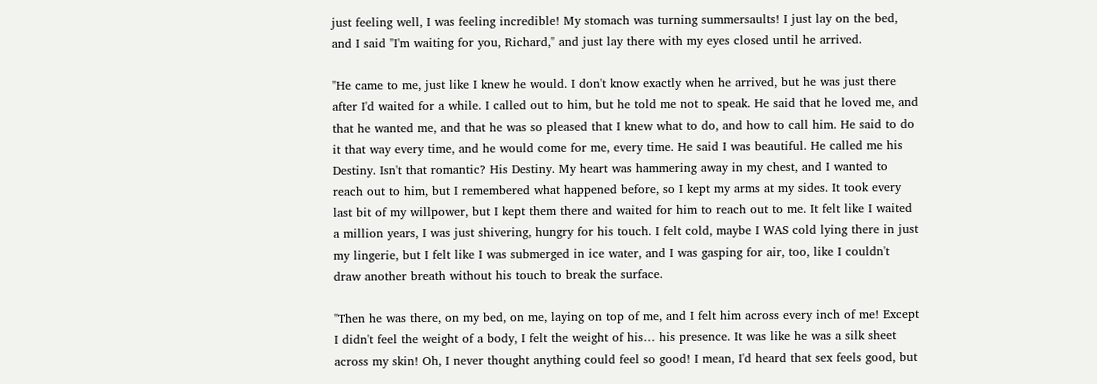just feeling well, I was feeling incredible! My stomach was turning summersaults! I just lay on the bed, and I said "I'm waiting for you, Richard," and just lay there with my eyes closed until he arrived.

"He came to me, just like I knew he would. I don't know exactly when he arrived, but he was just there after I'd waited for a while. I called out to him, but he told me not to speak. He said that he loved me, and that he wanted me, and that he was so pleased that I knew what to do, and how to call him. He said to do it that way every time, and he would come for me, every time. He said I was beautiful. He called me his Destiny. Isn't that romantic? His Destiny. My heart was hammering away in my chest, and I wanted to reach out to him, but I remembered what happened before, so I kept my arms at my sides. It took every last bit of my willpower, but I kept them there and waited for him to reach out to me. It felt like I waited a million years, I was just shivering, hungry for his touch. I felt cold, maybe I WAS cold lying there in just my lingerie, but I felt like I was submerged in ice water, and I was gasping for air, too, like I couldn't draw another breath without his touch to break the surface.

"Then he was there, on my bed, on me, laying on top of me, and I felt him across every inch of me! Except I didn't feel the weight of a body, I felt the weight of his… his presence. It was like he was a silk sheet across my skin! Oh, I never thought anything could feel so good! I mean, I'd heard that sex feels good, but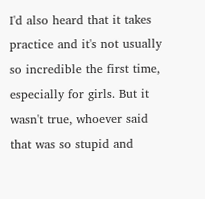I'd also heard that it takes practice and it's not usually so incredible the first time, especially for girls. But it wasn't true, whoever said that was so stupid and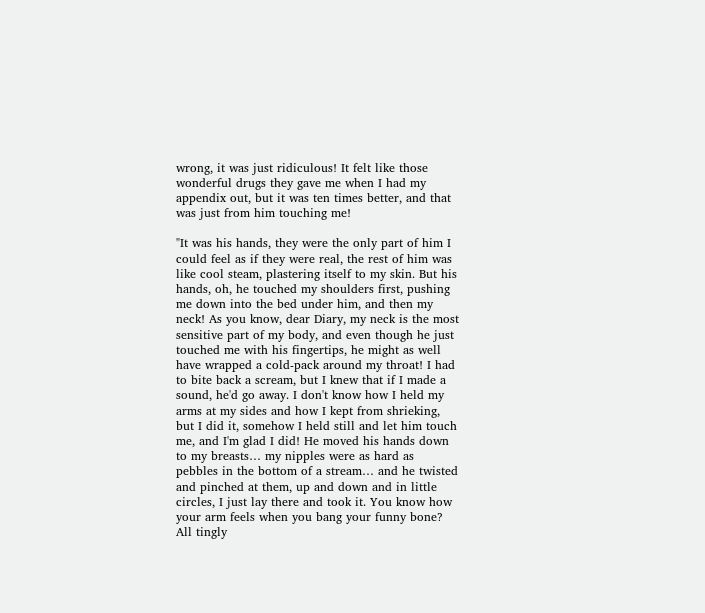wrong, it was just ridiculous! It felt like those wonderful drugs they gave me when I had my appendix out, but it was ten times better, and that was just from him touching me!

"It was his hands, they were the only part of him I could feel as if they were real, the rest of him was like cool steam, plastering itself to my skin. But his hands, oh, he touched my shoulders first, pushing me down into the bed under him, and then my neck! As you know, dear Diary, my neck is the most sensitive part of my body, and even though he just touched me with his fingertips, he might as well have wrapped a cold-pack around my throat! I had to bite back a scream, but I knew that if I made a sound, he'd go away. I don't know how I held my arms at my sides and how I kept from shrieking, but I did it, somehow I held still and let him touch me, and I'm glad I did! He moved his hands down to my breasts… my nipples were as hard as pebbles in the bottom of a stream… and he twisted and pinched at them, up and down and in little circles, I just lay there and took it. You know how your arm feels when you bang your funny bone? All tingly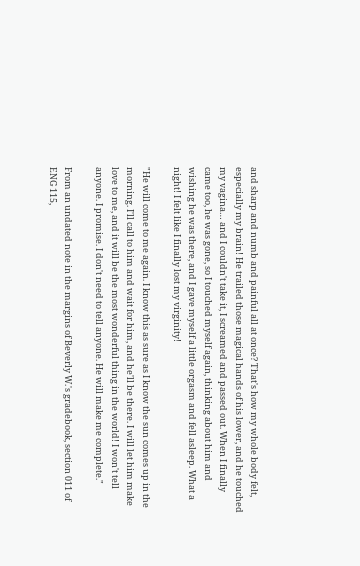and sharp and numb and painful all at once? That's how my whole body felt, especially my brain! He trailed those magical hands of his lower, and he touched my vagina… and I couldn't take it, I screamed and passed out. When I finally came too, he was gone, so I touched myself again, thinking about him and wishing he was there, and I gave myself a little orgasm and fell asleep. What a night! I felt like I finally lost my virginity!

"He will come to me again. I know this as sure as I know the sun comes up in the morning. I'll call to him and wait for him, and he'll be there. I will let him make love to me, and it will be the most wonderful thing in the world! I won't tell anyone. I promise. I don't need to tell anyone. He will make me complete."

From an undated note in the margins of Beverly W.'s gradebook, section 011 of ENG 115,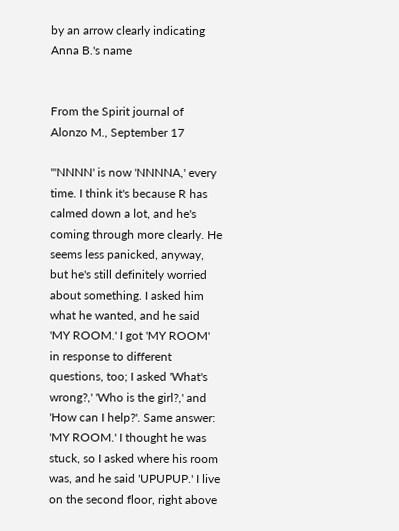by an arrow clearly indicating Anna B.'s name


From the Spirit journal of Alonzo M., September 17

"'NNNN' is now 'NNNNA,' every time. I think it's because R has calmed down a lot, and he's coming through more clearly. He seems less panicked, anyway, but he's still definitely worried about something. I asked him what he wanted, and he said 'MY ROOM.' I got 'MY ROOM' in response to different questions, too; I asked 'What's wrong?,' 'Who is the girl?,' and 'How can I help?'. Same answer: 'MY ROOM.' I thought he was stuck, so I asked where his room was, and he said 'UPUPUP.' I live on the second floor, right above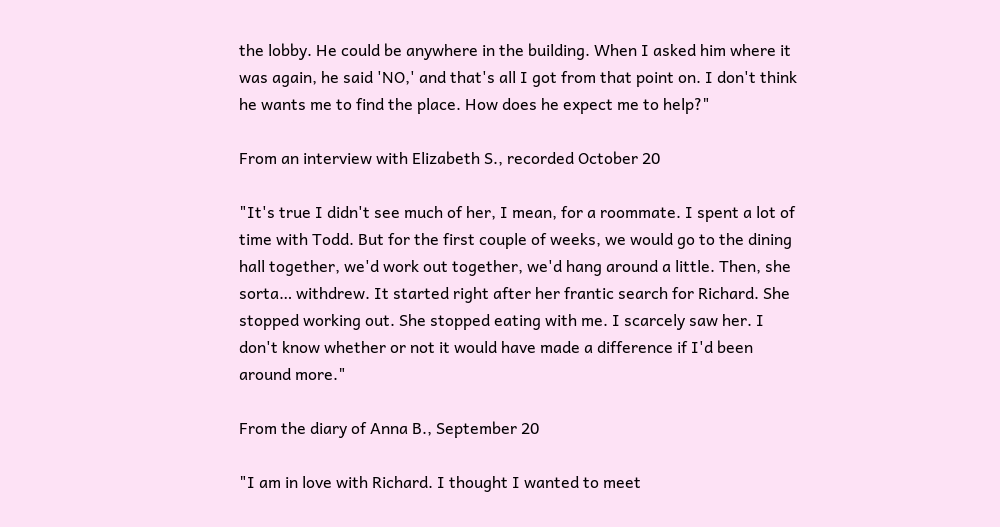the lobby. He could be anywhere in the building. When I asked him where it was again, he said 'NO,' and that's all I got from that point on. I don't think he wants me to find the place. How does he expect me to help?"

From an interview with Elizabeth S., recorded October 20

"It's true I didn't see much of her, I mean, for a roommate. I spent a lot of time with Todd. But for the first couple of weeks, we would go to the dining hall together, we'd work out together, we'd hang around a little. Then, she sorta… withdrew. It started right after her frantic search for Richard. She stopped working out. She stopped eating with me. I scarcely saw her. I don't know whether or not it would have made a difference if I'd been around more."

From the diary of Anna B., September 20

"I am in love with Richard. I thought I wanted to meet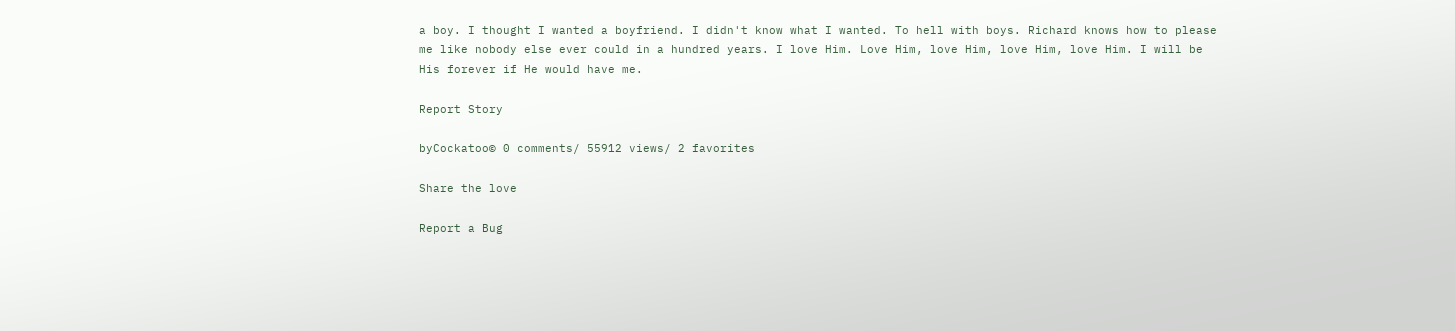a boy. I thought I wanted a boyfriend. I didn't know what I wanted. To hell with boys. Richard knows how to please me like nobody else ever could in a hundred years. I love Him. Love Him, love Him, love Him, love Him. I will be His forever if He would have me.

Report Story

byCockatoo© 0 comments/ 55912 views/ 2 favorites

Share the love

Report a Bug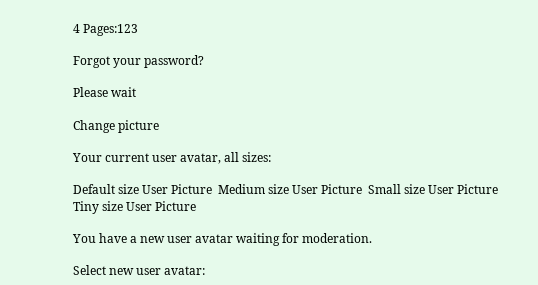4 Pages:123

Forgot your password?

Please wait

Change picture

Your current user avatar, all sizes:

Default size User Picture  Medium size User Picture  Small size User Picture  Tiny size User Picture

You have a new user avatar waiting for moderation.

Select new user avatar: